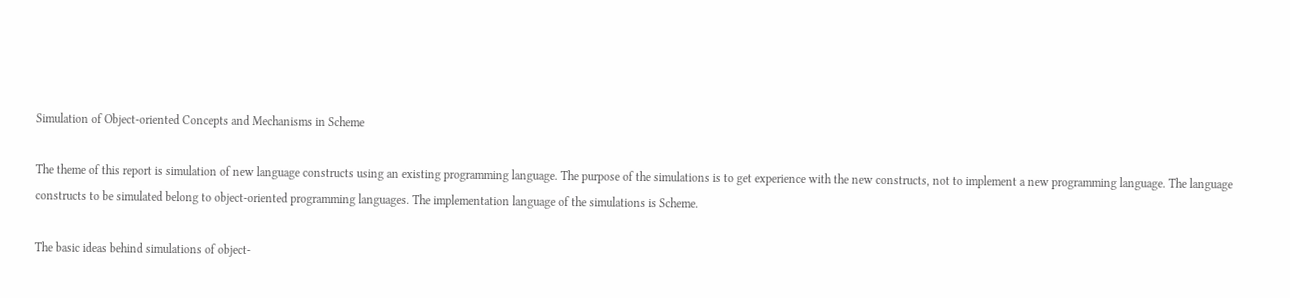Simulation of Object-oriented Concepts and Mechanisms in Scheme

The theme of this report is simulation of new language constructs using an existing programming language. The purpose of the simulations is to get experience with the new constructs, not to implement a new programming language. The language constructs to be simulated belong to object-oriented programming languages. The implementation language of the simulations is Scheme.

The basic ideas behind simulations of object-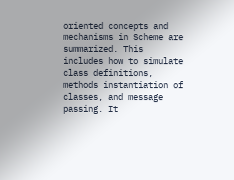oriented concepts and mechanisms in Scheme are summarized. This includes how to simulate class definitions, methods instantiation of classes, and message passing. It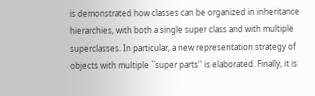is demonstrated how classes can be organized in inheritance hierarchies, with both a single super class and with multiple superclasses. In particular, a new representation strategy of objects with multiple ``super parts'' is elaborated. Finally, it is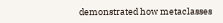demonstrated how metaclasses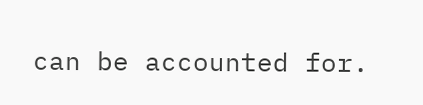can be accounted for.